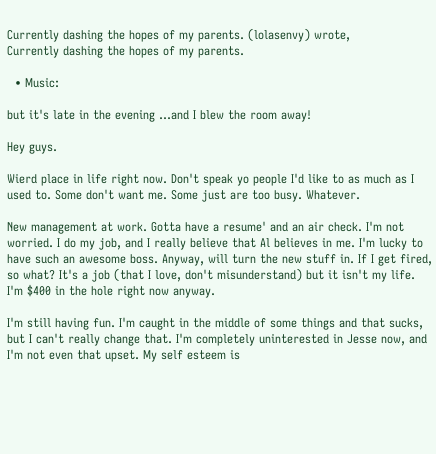Currently dashing the hopes of my parents. (lolasenvy) wrote,
Currently dashing the hopes of my parents.

  • Music:

but it's late in the evening ...and I blew the room away!

Hey guys.

Wierd place in life right now. Don't speak yo people I'd like to as much as I used to. Some don't want me. Some just are too busy. Whatever.

New management at work. Gotta have a resume' and an air check. I'm not worried. I do my job, and I really believe that Al believes in me. I'm lucky to have such an awesome boss. Anyway, will turn the new stuff in. If I get fired, so what? It's a job (that I love, don't misunderstand) but it isn't my life. I'm $400 in the hole right now anyway.

I'm still having fun. I'm caught in the middle of some things and that sucks, but I can't really change that. I'm completely uninterested in Jesse now, and I'm not even that upset. My self esteem is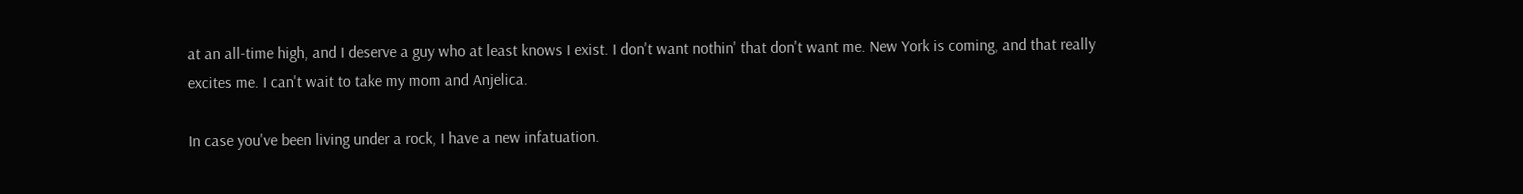at an all-time high, and I deserve a guy who at least knows I exist. I don't want nothin' that don't want me. New York is coming, and that really excites me. I can't wait to take my mom and Anjelica.

In case you've been living under a rock, I have a new infatuation.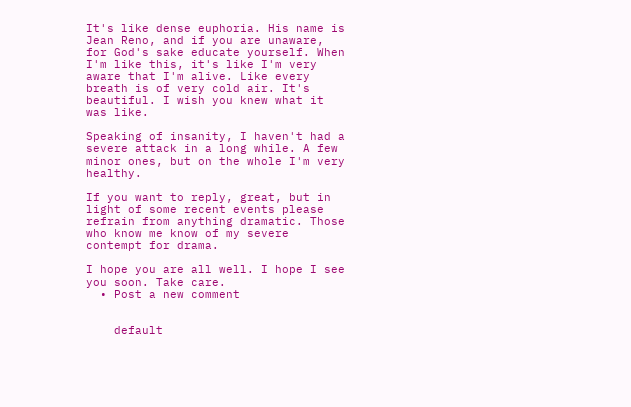It's like dense euphoria. His name is Jean Reno, and if you are unaware, for God's sake educate yourself. When I'm like this, it's like I'm very aware that I'm alive. Like every breath is of very cold air. It's beautiful. I wish you knew what it was like.

Speaking of insanity, I haven't had a severe attack in a long while. A few minor ones, but on the whole I'm very healthy.

If you want to reply, great, but in light of some recent events please refrain from anything dramatic. Those who know me know of my severe contempt for drama.

I hope you are all well. I hope I see you soon. Take care.
  • Post a new comment


    default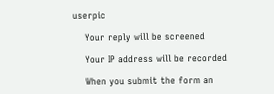userpic

    Your reply will be screened

    Your IP address will be recorded

    When you submit the form an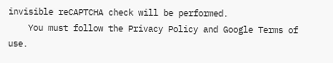invisible reCAPTCHA check will be performed.
    You must follow the Privacy Policy and Google Terms of use.